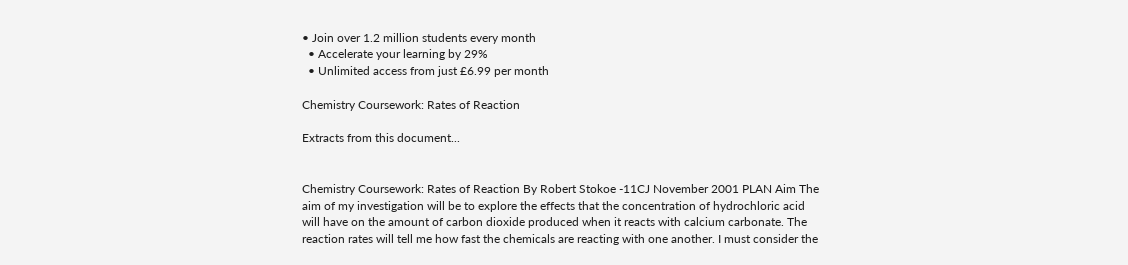• Join over 1.2 million students every month
  • Accelerate your learning by 29%
  • Unlimited access from just £6.99 per month

Chemistry Coursework: Rates of Reaction

Extracts from this document...


Chemistry Coursework: Rates of Reaction By Robert Stokoe -11CJ November 2001 PLAN Aim The aim of my investigation will be to explore the effects that the concentration of hydrochloric acid will have on the amount of carbon dioxide produced when it reacts with calcium carbonate. The reaction rates will tell me how fast the chemicals are reacting with one another. I must consider the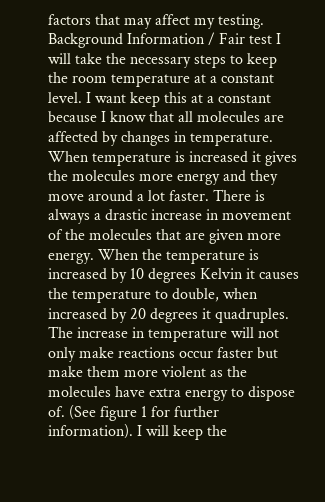factors that may affect my testing. Background Information / Fair test I will take the necessary steps to keep the room temperature at a constant level. I want keep this at a constant because I know that all molecules are affected by changes in temperature. When temperature is increased it gives the molecules more energy and they move around a lot faster. There is always a drastic increase in movement of the molecules that are given more energy. When the temperature is increased by 10 degrees Kelvin it causes the temperature to double, when increased by 20 degrees it quadruples. The increase in temperature will not only make reactions occur faster but make them more violent as the molecules have extra energy to dispose of. (See figure 1 for further information). I will keep the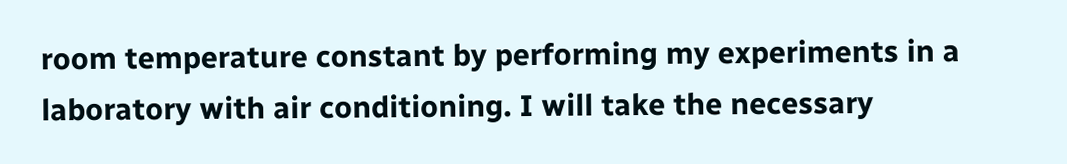room temperature constant by performing my experiments in a laboratory with air conditioning. I will take the necessary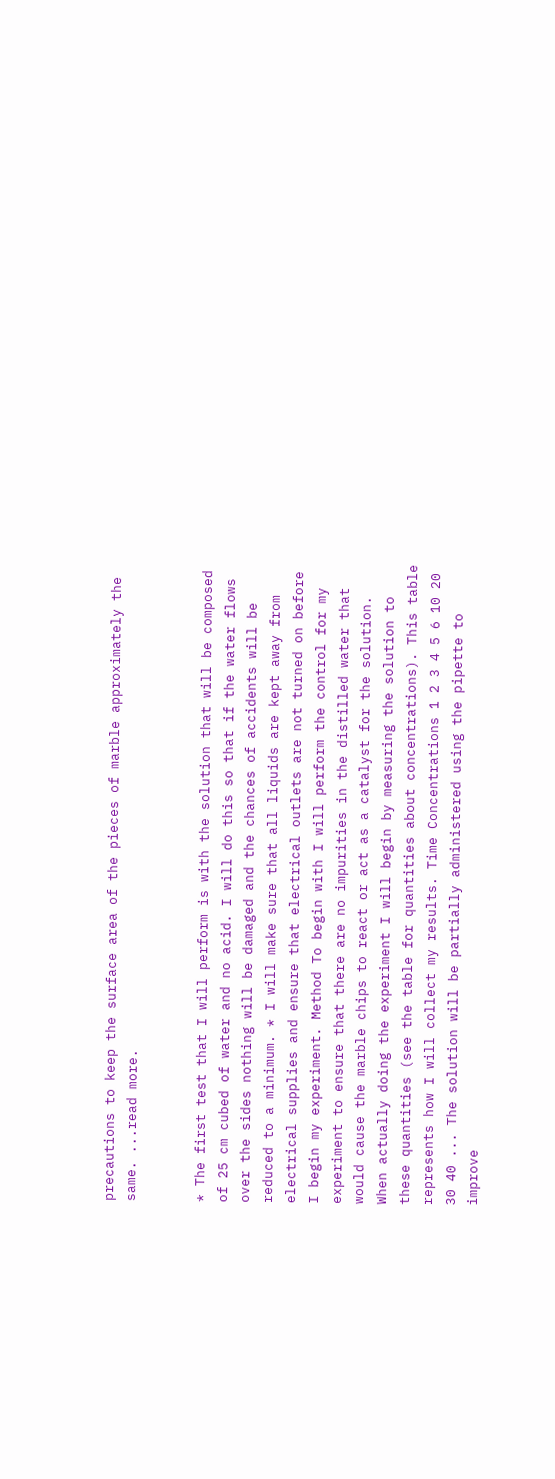precautions to keep the surface area of the pieces of marble approximately the same. ...read more.


* The first test that I will perform is with the solution that will be composed of 25 cm cubed of water and no acid. I will do this so that if the water flows over the sides nothing will be damaged and the chances of accidents will be reduced to a minimum. * I will make sure that all liquids are kept away from electrical supplies and ensure that electrical outlets are not turned on before I begin my experiment. Method To begin with I will perform the control for my experiment to ensure that there are no impurities in the distilled water that would cause the marble chips to react or act as a catalyst for the solution. When actually doing the experiment I will begin by measuring the solution to these quantities (see the table for quantities about concentrations). This table represents how I will collect my results. Time Concentrations 1 2 3 4 5 6 10 20 30 40 ... The solution will be partially administered using the pipette to improve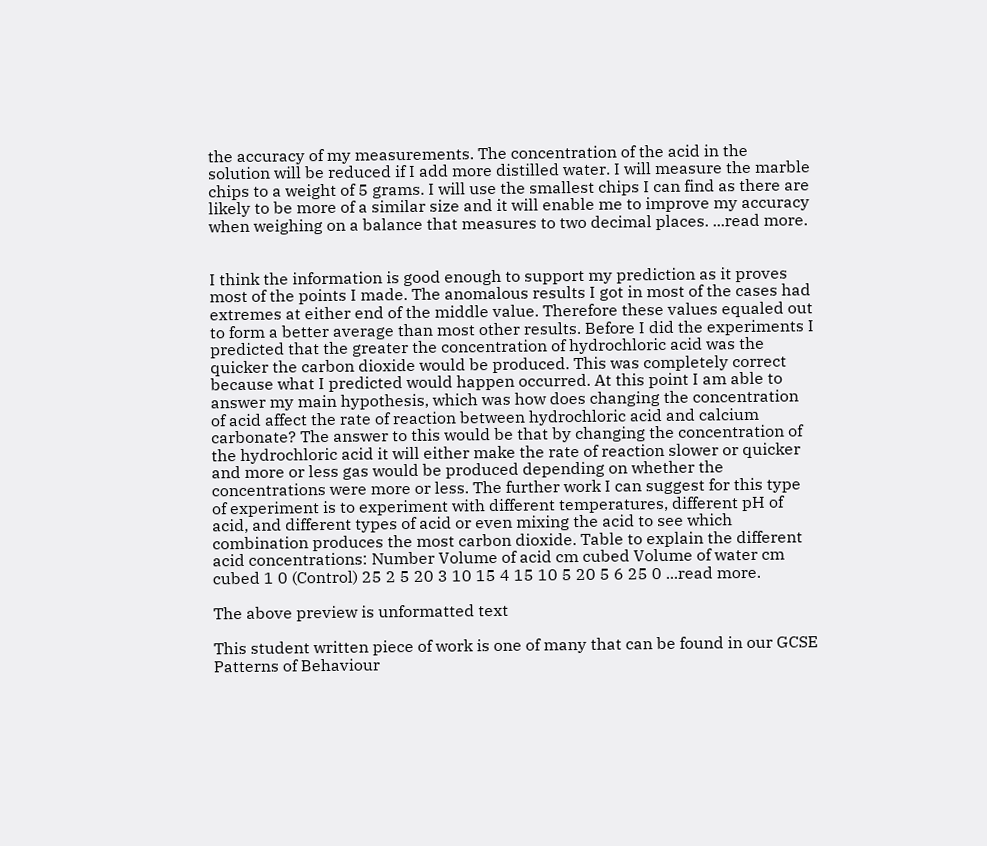the accuracy of my measurements. The concentration of the acid in the solution will be reduced if I add more distilled water. I will measure the marble chips to a weight of 5 grams. I will use the smallest chips I can find as there are likely to be more of a similar size and it will enable me to improve my accuracy when weighing on a balance that measures to two decimal places. ...read more.


I think the information is good enough to support my prediction as it proves most of the points I made. The anomalous results I got in most of the cases had extremes at either end of the middle value. Therefore these values equaled out to form a better average than most other results. Before I did the experiments I predicted that the greater the concentration of hydrochloric acid was the quicker the carbon dioxide would be produced. This was completely correct because what I predicted would happen occurred. At this point I am able to answer my main hypothesis, which was how does changing the concentration of acid affect the rate of reaction between hydrochloric acid and calcium carbonate? The answer to this would be that by changing the concentration of the hydrochloric acid it will either make the rate of reaction slower or quicker and more or less gas would be produced depending on whether the concentrations were more or less. The further work I can suggest for this type of experiment is to experiment with different temperatures, different pH of acid, and different types of acid or even mixing the acid to see which combination produces the most carbon dioxide. Table to explain the different acid concentrations: Number Volume of acid cm cubed Volume of water cm cubed 1 0 (Control) 25 2 5 20 3 10 15 4 15 10 5 20 5 6 25 0 ...read more.

The above preview is unformatted text

This student written piece of work is one of many that can be found in our GCSE Patterns of Behaviour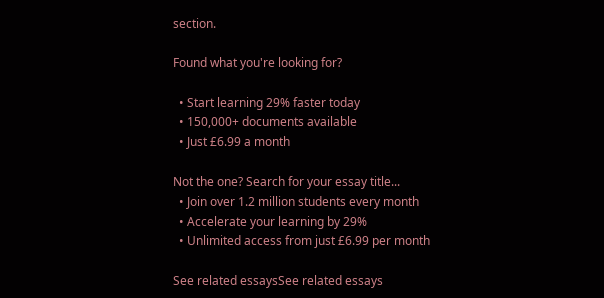section.

Found what you're looking for?

  • Start learning 29% faster today
  • 150,000+ documents available
  • Just £6.99 a month

Not the one? Search for your essay title...
  • Join over 1.2 million students every month
  • Accelerate your learning by 29%
  • Unlimited access from just £6.99 per month

See related essaysSee related essays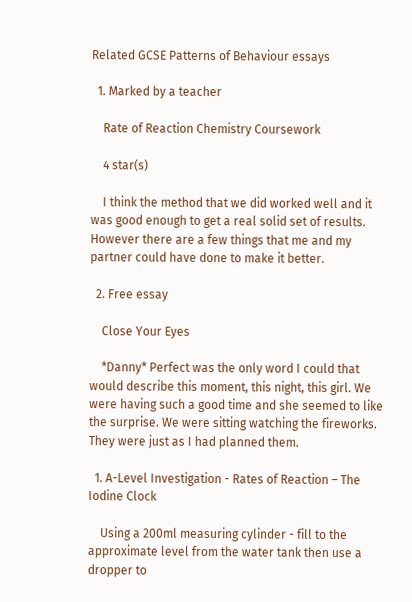Related GCSE Patterns of Behaviour essays

  1. Marked by a teacher

    Rate of Reaction Chemistry Coursework

    4 star(s)

    I think the method that we did worked well and it was good enough to get a real solid set of results. However there are a few things that me and my partner could have done to make it better.

  2. Free essay

    Close Your Eyes

    *Danny* Perfect was the only word I could that would describe this moment, this night, this girl. We were having such a good time and she seemed to like the surprise. We were sitting watching the fireworks. They were just as I had planned them.

  1. A-Level Investigation - Rates of Reaction – The Iodine Clock

    Using a 200ml measuring cylinder - fill to the approximate level from the water tank then use a dropper to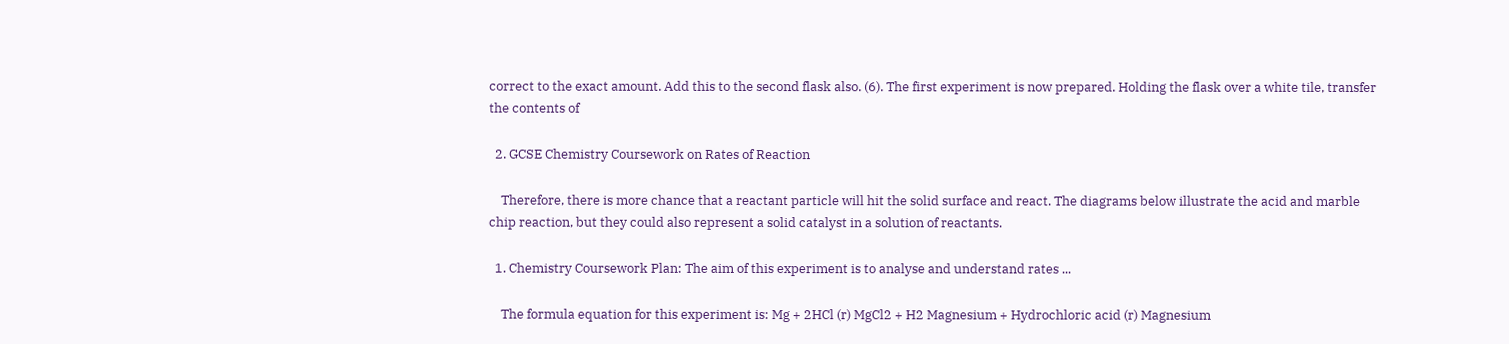correct to the exact amount. Add this to the second flask also. (6). The first experiment is now prepared. Holding the flask over a white tile, transfer the contents of

  2. GCSE Chemistry Coursework on Rates of Reaction

    Therefore, there is more chance that a reactant particle will hit the solid surface and react. The diagrams below illustrate the acid and marble chip reaction, but they could also represent a solid catalyst in a solution of reactants.

  1. Chemistry Coursework Plan: The aim of this experiment is to analyse and understand rates ...

    The formula equation for this experiment is: Mg + 2HCl (r) MgCl2 + H2 Magnesium + Hydrochloric acid (r) Magnesium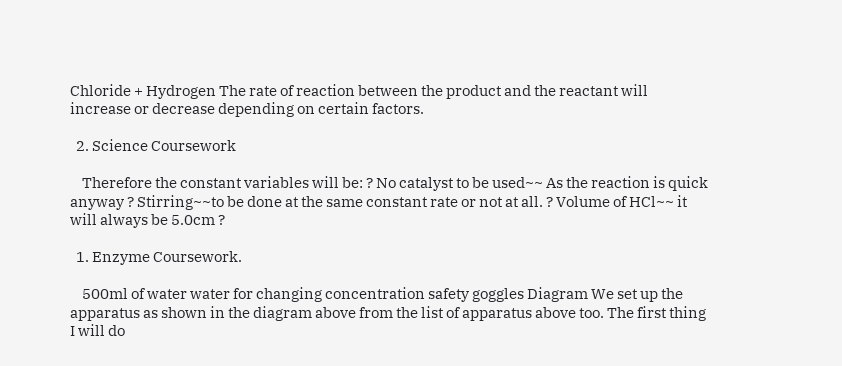Chloride + Hydrogen The rate of reaction between the product and the reactant will increase or decrease depending on certain factors.

  2. Science Coursework

    Therefore the constant variables will be: ? No catalyst to be used~~ As the reaction is quick anyway ? Stirring~~to be done at the same constant rate or not at all. ? Volume of HCl~~ it will always be 5.0cm ?

  1. Enzyme Coursework.

    500ml of water water for changing concentration safety goggles Diagram We set up the apparatus as shown in the diagram above from the list of apparatus above too. The first thing I will do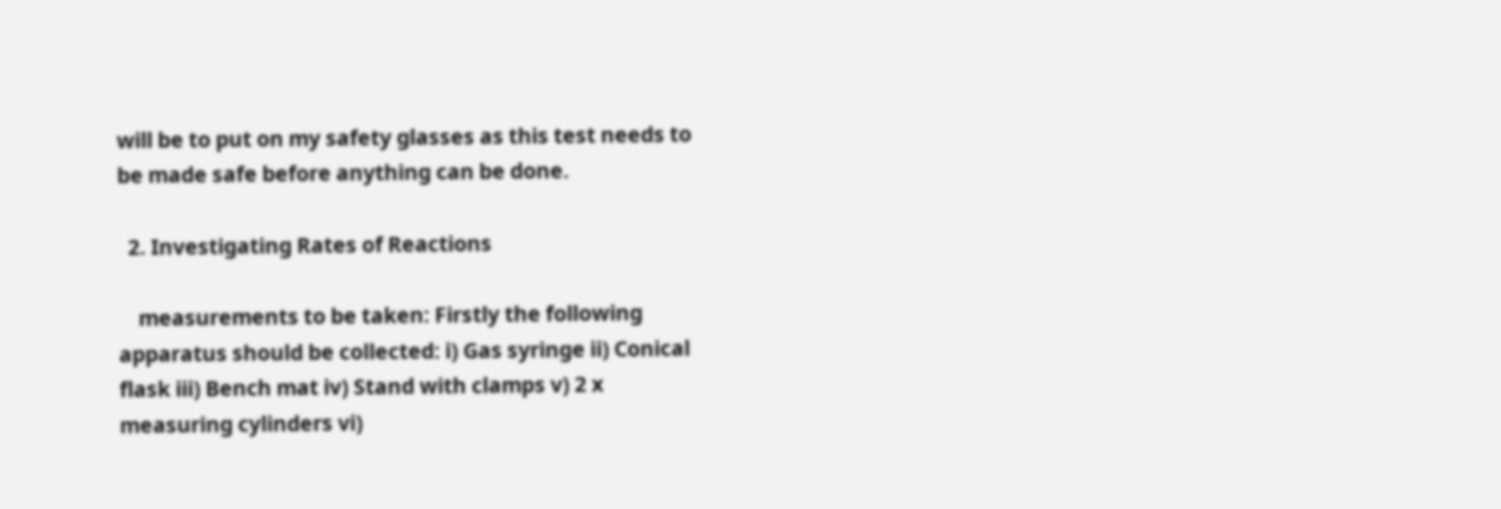will be to put on my safety glasses as this test needs to be made safe before anything can be done.

  2. Investigating Rates of Reactions

    measurements to be taken: Firstly the following apparatus should be collected: i) Gas syringe ii) Conical flask iii) Bench mat iv) Stand with clamps v) 2 x measuring cylinders vi)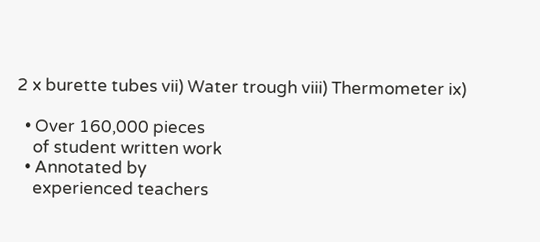2 x burette tubes vii) Water trough viii) Thermometer ix)

  • Over 160,000 pieces
    of student written work
  • Annotated by
    experienced teachers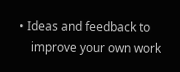• Ideas and feedback to
    improve your own work